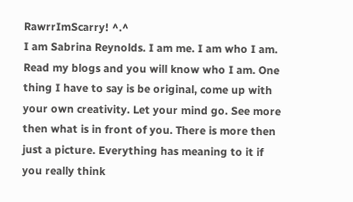RawrrImScarry! ^.^
I am Sabrina Reynolds. I am me. I am who I am. Read my blogs and you will know who I am. One thing I have to say is be original, come up with your own creativity. Let your mind go. See more then what is in front of you. There is more then just a picture. Everything has meaning to it if you really think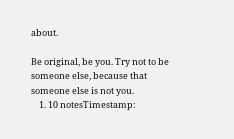about.

Be original, be you. Try not to be someone else, because that someone else is not you.
    1. 10 notesTimestamp: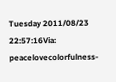Tuesday 2011/08/23 22:57:16Via: peacelovecolorfulness-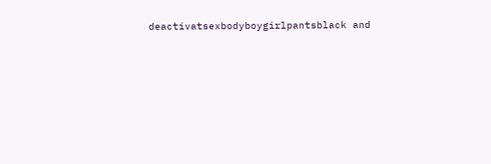deactivatsexbodyboygirlpantsblack and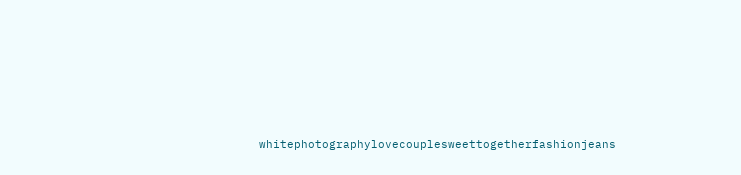whitephotographylovecouplesweettogetherfashionjeans